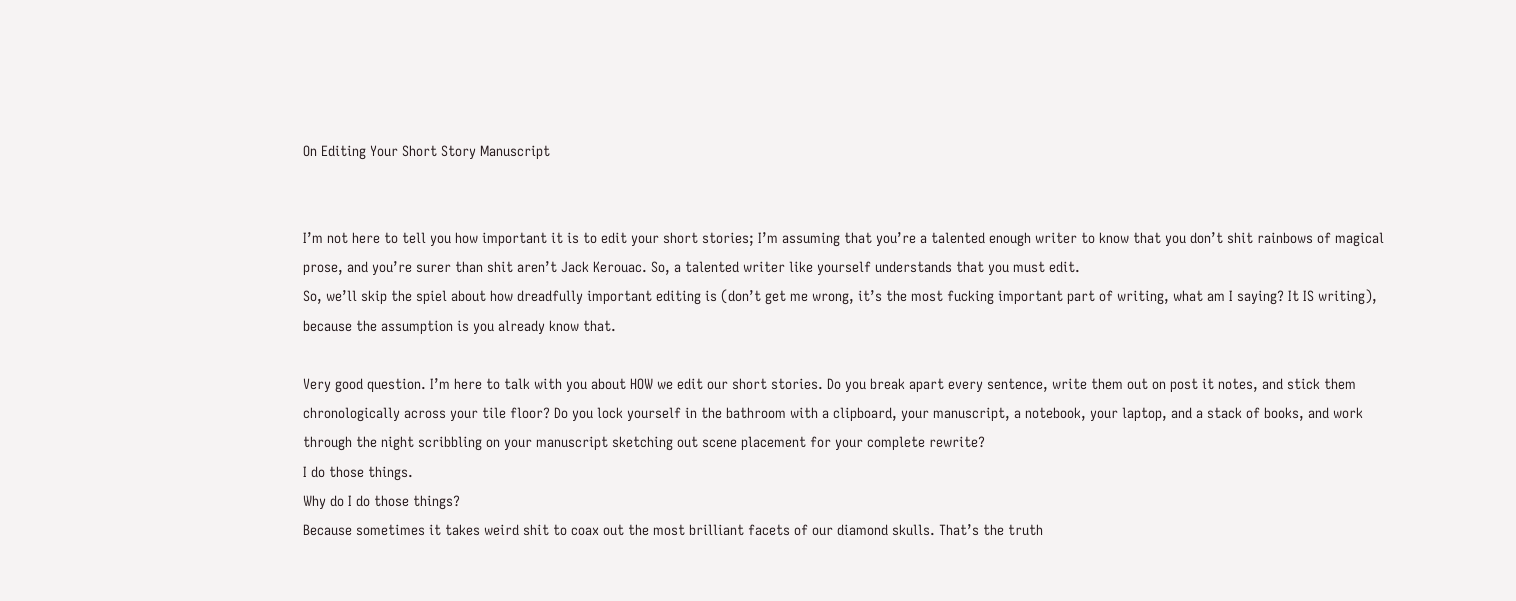On Editing Your Short Story Manuscript


I’m not here to tell you how important it is to edit your short stories; I’m assuming that you’re a talented enough writer to know that you don’t shit rainbows of magical prose, and you’re surer than shit aren’t Jack Kerouac. So, a talented writer like yourself understands that you must edit.
So, we’ll skip the spiel about how dreadfully important editing is (don’t get me wrong, it’s the most fucking important part of writing, what am I saying? It IS writing), because the assumption is you already know that.

Very good question. I’m here to talk with you about HOW we edit our short stories. Do you break apart every sentence, write them out on post it notes, and stick them chronologically across your tile floor? Do you lock yourself in the bathroom with a clipboard, your manuscript, a notebook, your laptop, and a stack of books, and work through the night scribbling on your manuscript sketching out scene placement for your complete rewrite?
I do those things.
Why do I do those things?
Because sometimes it takes weird shit to coax out the most brilliant facets of our diamond skulls. That’s the truth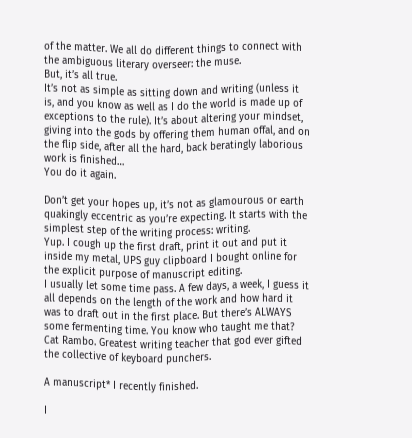of the matter. We all do different things to connect with the ambiguous literary overseer: the muse.
But, it’s all true.
It’s not as simple as sitting down and writing (unless it is, and you know as well as I do the world is made up of exceptions to the rule). It’s about altering your mindset, giving into the gods by offering them human offal, and on the flip side, after all the hard, back beratingly laborious work is finished…
You do it again.

Don’t get your hopes up, it’s not as glamourous or earth quakingly eccentric as you’re expecting. It starts with the simplest step of the writing process: writing.
Yup. I cough up the first draft, print it out and put it inside my metal, UPS guy clipboard I bought online for the explicit purpose of manuscript editing.
I usually let some time pass. A few days, a week, I guess it all depends on the length of the work and how hard it was to draft out in the first place. But there’s ALWAYS some fermenting time. You know who taught me that? Cat Rambo. Greatest writing teacher that god ever gifted the collective of keyboard punchers.

A manuscript* I recently finished.

I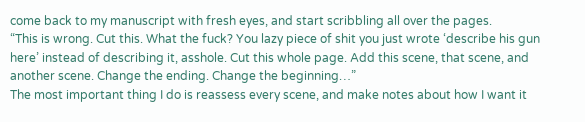come back to my manuscript with fresh eyes, and start scribbling all over the pages.
“This is wrong. Cut this. What the fuck? You lazy piece of shit you just wrote ‘describe his gun here’ instead of describing it, asshole. Cut this whole page. Add this scene, that scene, and another scene. Change the ending. Change the beginning…”
The most important thing I do is reassess every scene, and make notes about how I want it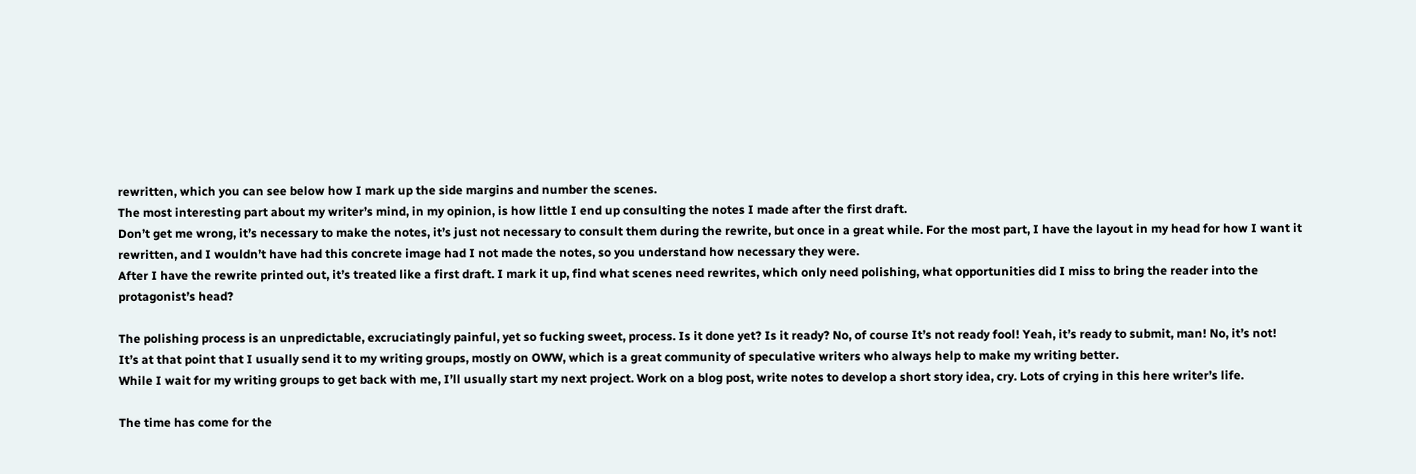rewritten, which you can see below how I mark up the side margins and number the scenes.
The most interesting part about my writer’s mind, in my opinion, is how little I end up consulting the notes I made after the first draft.
Don’t get me wrong, it’s necessary to make the notes, it’s just not necessary to consult them during the rewrite, but once in a great while. For the most part, I have the layout in my head for how I want it rewritten, and I wouldn’t have had this concrete image had I not made the notes, so you understand how necessary they were.
After I have the rewrite printed out, it’s treated like a first draft. I mark it up, find what scenes need rewrites, which only need polishing, what opportunities did I miss to bring the reader into the protagonist’s head?

The polishing process is an unpredictable, excruciatingly painful, yet so fucking sweet, process. Is it done yet? Is it ready? No, of course It’s not ready fool! Yeah, it’s ready to submit, man! No, it’s not!
It’s at that point that I usually send it to my writing groups, mostly on OWW, which is a great community of speculative writers who always help to make my writing better.
While I wait for my writing groups to get back with me, I’ll usually start my next project. Work on a blog post, write notes to develop a short story idea, cry. Lots of crying in this here writer’s life.

The time has come for the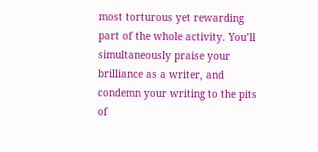most torturous yet rewarding part of the whole activity. You’ll simultaneously praise your brilliance as a writer, and condemn your writing to the pits of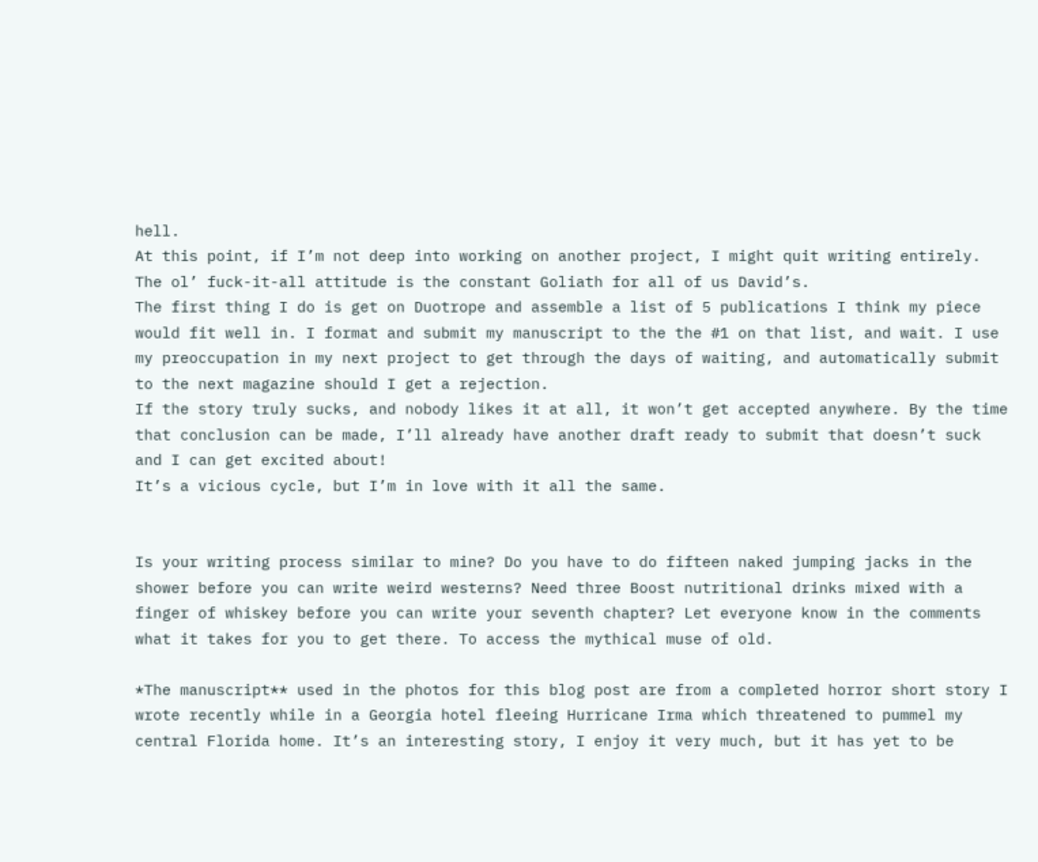hell.
At this point, if I’m not deep into working on another project, I might quit writing entirely. The ol’ fuck-it-all attitude is the constant Goliath for all of us David’s.
The first thing I do is get on Duotrope and assemble a list of 5 publications I think my piece would fit well in. I format and submit my manuscript to the the #1 on that list, and wait. I use my preoccupation in my next project to get through the days of waiting, and automatically submit to the next magazine should I get a rejection.
If the story truly sucks, and nobody likes it at all, it won’t get accepted anywhere. By the time that conclusion can be made, I’ll already have another draft ready to submit that doesn’t suck and I can get excited about!
It’s a vicious cycle, but I’m in love with it all the same.


Is your writing process similar to mine? Do you have to do fifteen naked jumping jacks in the shower before you can write weird westerns? Need three Boost nutritional drinks mixed with a finger of whiskey before you can write your seventh chapter? Let everyone know in the comments what it takes for you to get there. To access the mythical muse of old.

*The manuscript** used in the photos for this blog post are from a completed horror short story I wrote recently while in a Georgia hotel fleeing Hurricane Irma which threatened to pummel my central Florida home. It’s an interesting story, I enjoy it very much, but it has yet to be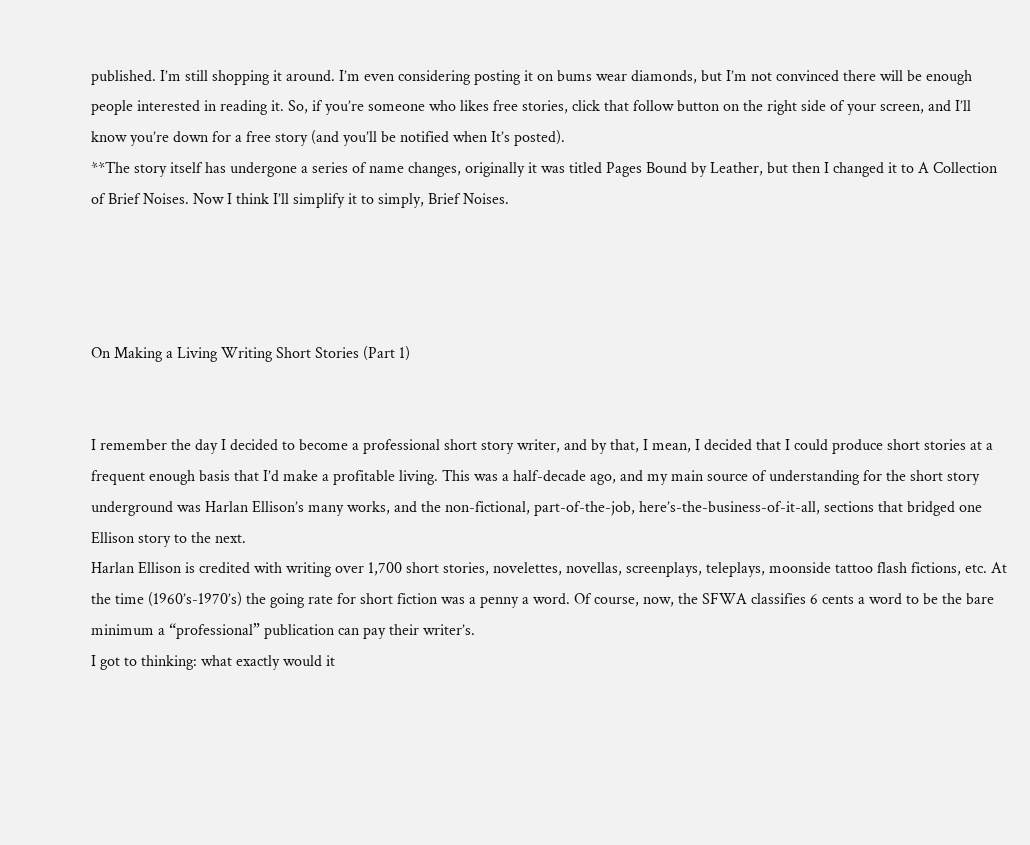published. I’m still shopping it around. I’m even considering posting it on bums wear diamonds, but I’m not convinced there will be enough people interested in reading it. So, if you’re someone who likes free stories, click that follow button on the right side of your screen, and I’ll know you’re down for a free story (and you’ll be notified when It’s posted).
**The story itself has undergone a series of name changes, originally it was titled Pages Bound by Leather, but then I changed it to A Collection of Brief Noises. Now I think I’ll simplify it to simply, Brief Noises.




On Making a Living Writing Short Stories (Part 1)


I remember the day I decided to become a professional short story writer, and by that, I mean, I decided that I could produce short stories at a frequent enough basis that I’d make a profitable living. This was a half-decade ago, and my main source of understanding for the short story underground was Harlan Ellison’s many works, and the non-fictional, part-of-the-job, here’s-the-business-of-it-all, sections that bridged one Ellison story to the next.
Harlan Ellison is credited with writing over 1,700 short stories, novelettes, novellas, screenplays, teleplays, moonside tattoo flash fictions, etc. At the time (1960’s-1970’s) the going rate for short fiction was a penny a word. Of course, now, the SFWA classifies 6 cents a word to be the bare minimum a “professional” publication can pay their writer’s.
I got to thinking: what exactly would it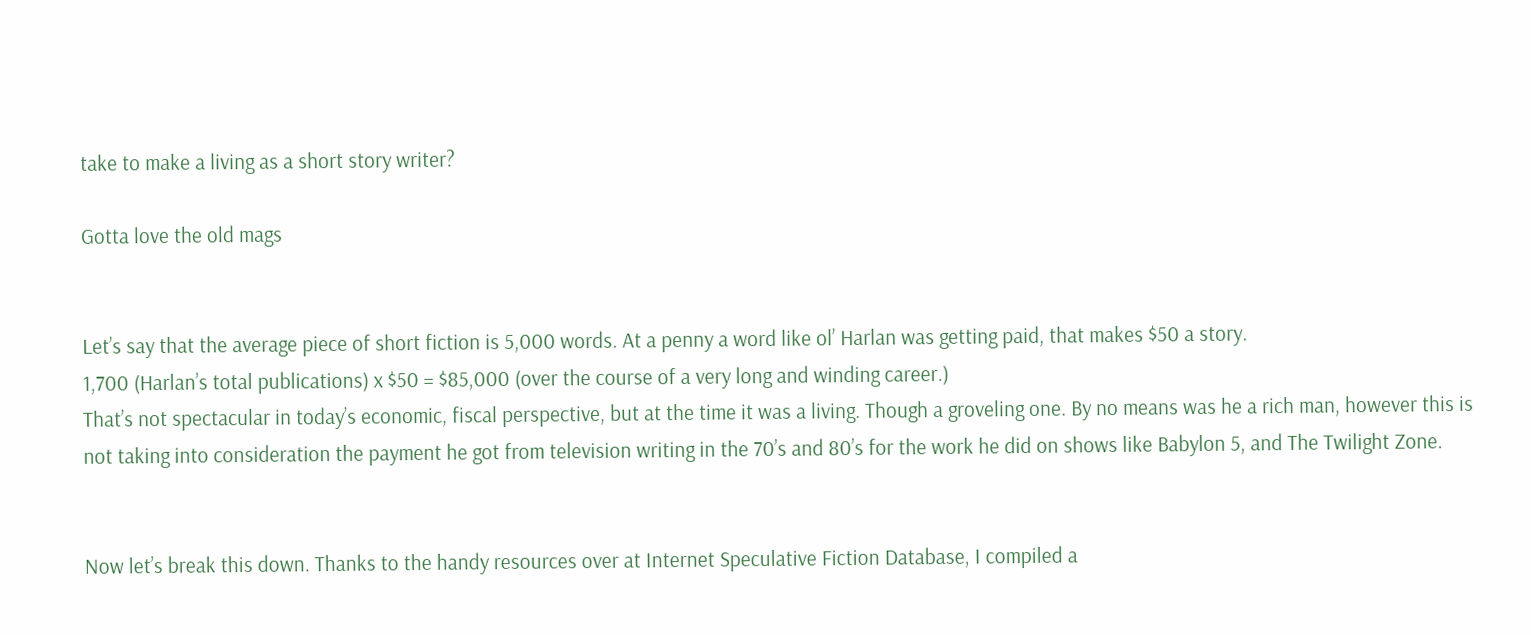take to make a living as a short story writer?

Gotta love the old mags


Let’s say that the average piece of short fiction is 5,000 words. At a penny a word like ol’ Harlan was getting paid, that makes $50 a story.
1,700 (Harlan’s total publications) x $50 = $85,000 (over the course of a very long and winding career.)
That’s not spectacular in today’s economic, fiscal perspective, but at the time it was a living. Though a groveling one. By no means was he a rich man, however this is not taking into consideration the payment he got from television writing in the 70’s and 80’s for the work he did on shows like Babylon 5, and The Twilight Zone.


Now let’s break this down. Thanks to the handy resources over at Internet Speculative Fiction Database, I compiled a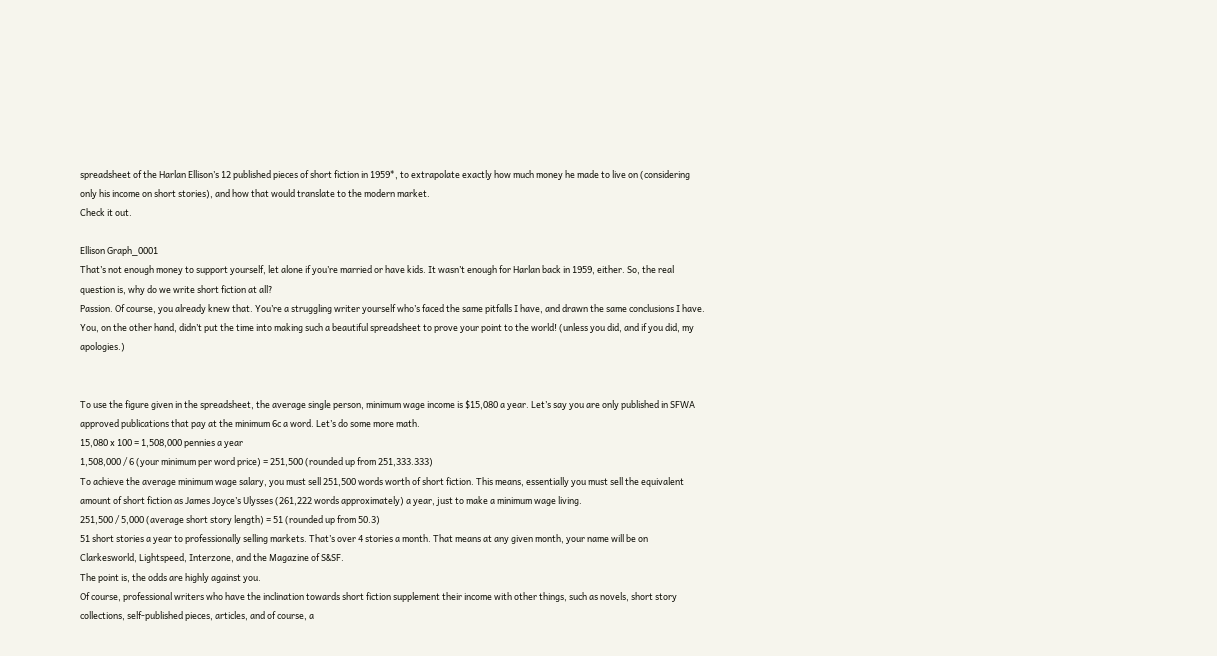spreadsheet of the Harlan Ellison’s 12 published pieces of short fiction in 1959*, to extrapolate exactly how much money he made to live on (considering only his income on short stories), and how that would translate to the modern market.
Check it out.

Ellison Graph_0001
That’s not enough money to support yourself, let alone if you’re married or have kids. It wasn’t enough for Harlan back in 1959, either. So, the real question is, why do we write short fiction at all?
Passion. Of course, you already knew that. You’re a struggling writer yourself who’s faced the same pitfalls I have, and drawn the same conclusions I have. You, on the other hand, didn’t put the time into making such a beautiful spreadsheet to prove your point to the world! (unless you did, and if you did, my apologies.)


To use the figure given in the spreadsheet, the average single person, minimum wage income is $15,080 a year. Let’s say you are only published in SFWA approved publications that pay at the minimum 6c a word. Let’s do some more math.
15,080 x 100 = 1,508,000 pennies a year
1,508,000 / 6 (your minimum per word price) = 251,500 (rounded up from 251,333.333)
To achieve the average minimum wage salary, you must sell 251,500 words worth of short fiction. This means, essentially you must sell the equivalent amount of short fiction as James Joyce’s Ulysses (261,222 words approximately) a year, just to make a minimum wage living.
251,500 / 5,000 (average short story length) = 51 (rounded up from 50.3)
51 short stories a year to professionally selling markets. That’s over 4 stories a month. That means at any given month, your name will be on Clarkesworld, Lightspeed, Interzone, and the Magazine of S&SF.
The point is, the odds are highly against you.
Of course, professional writers who have the inclination towards short fiction supplement their income with other things, such as novels, short story collections, self-published pieces, articles, and of course, a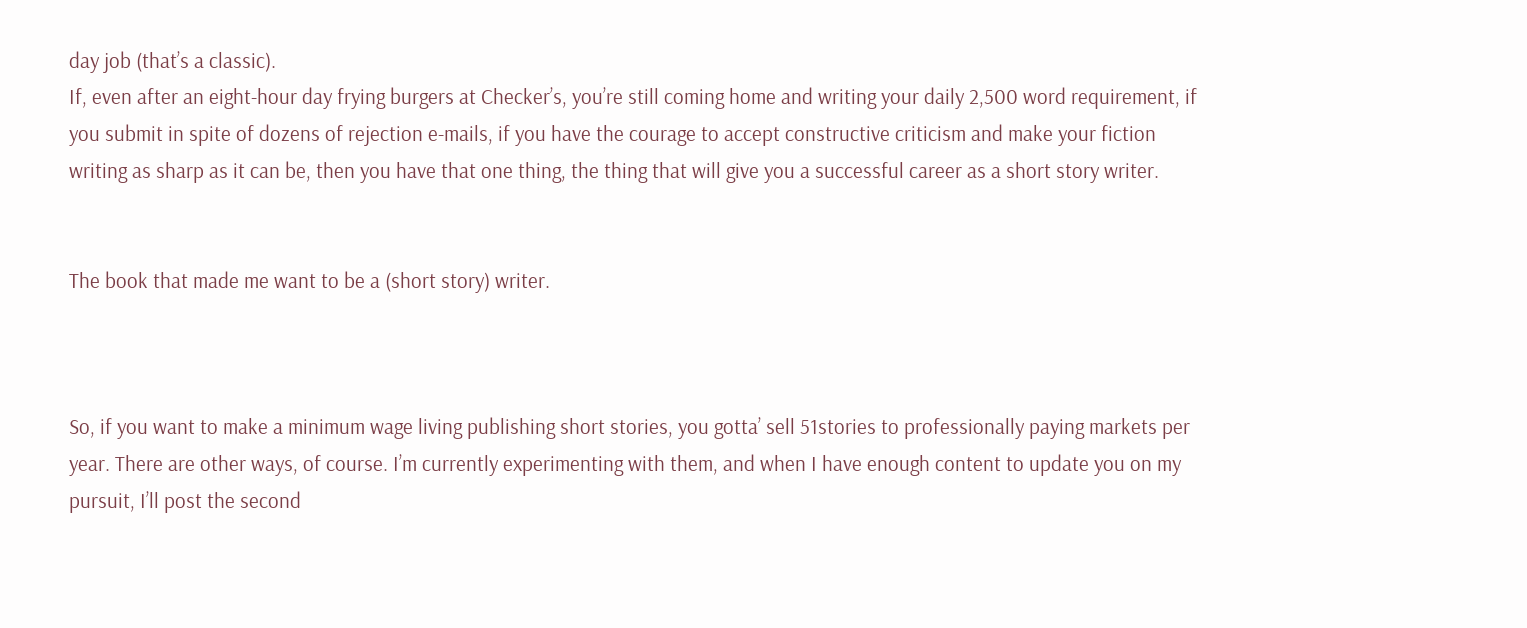day job (that’s a classic).
If, even after an eight-hour day frying burgers at Checker’s, you’re still coming home and writing your daily 2,500 word requirement, if you submit in spite of dozens of rejection e-mails, if you have the courage to accept constructive criticism and make your fiction writing as sharp as it can be, then you have that one thing, the thing that will give you a successful career as a short story writer.


The book that made me want to be a (short story) writer.



So, if you want to make a minimum wage living publishing short stories, you gotta’ sell 51stories to professionally paying markets per year. There are other ways, of course. I’m currently experimenting with them, and when I have enough content to update you on my pursuit, I’ll post the second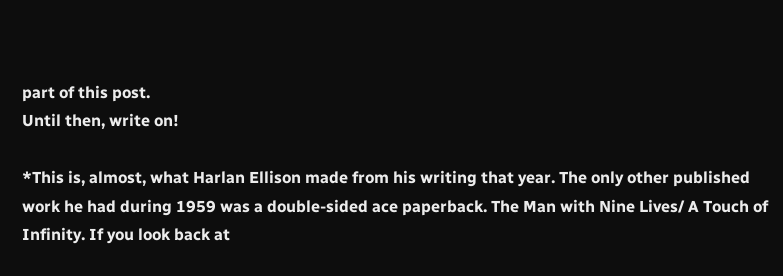part of this post.
Until then, write on!

*This is, almost, what Harlan Ellison made from his writing that year. The only other published work he had during 1959 was a double-sided ace paperback. The Man with Nine Lives/ A Touch of Infinity. If you look back at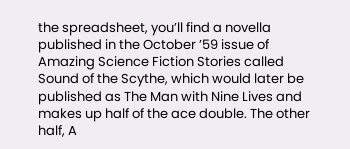the spreadsheet, you’ll find a novella published in the October ’59 issue of Amazing Science Fiction Stories called Sound of the Scythe, which would later be published as The Man with Nine Lives and makes up half of the ace double. The other half, A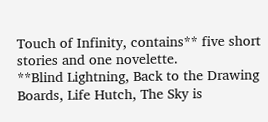Touch of Infinity, contains** five short stories and one novelette.
**Blind Lightning, Back to the Drawing Boards, Life Hutch, The Sky is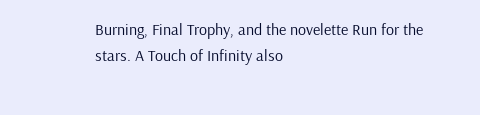Burning, Final Trophy, and the novelette Run for the stars. A Touch of Infinity also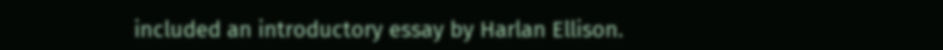included an introductory essay by Harlan Ellison.